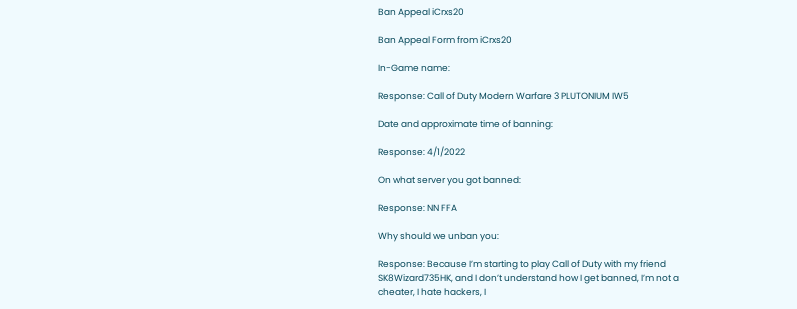Ban Appeal iCrxs20

Ban Appeal Form from iCrxs20

In-Game name:

Response: Call of Duty Modern Warfare 3 PLUTONIUM IW5

Date and approximate time of banning:

Response: 4/1/2022

On what server you got banned:

Response: NN FFA

Why should we unban you:

Response: Because I’m starting to play Call of Duty with my friend SK8Wizard735HK, and I don’t understand how I get banned, I’m not a cheater, I hate hackers, I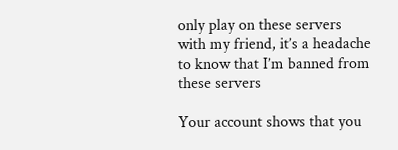only play on these servers with my friend, it’s a headache to know that I’m banned from these servers

Your account shows that you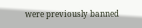were previously banned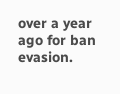over a year ago for ban evasion.